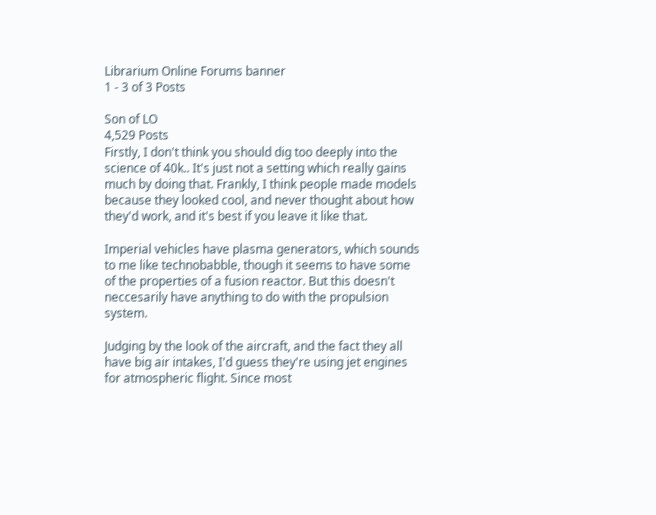Librarium Online Forums banner
1 - 3 of 3 Posts

Son of LO
4,529 Posts
Firstly, I don't think you should dig too deeply into the science of 40k.. It's just not a setting which really gains much by doing that. Frankly, I think people made models because they looked cool, and never thought about how they'd work, and it's best if you leave it like that.

Imperial vehicles have plasma generators, which sounds to me like technobabble, though it seems to have some of the properties of a fusion reactor. But this doesn't neccesarily have anything to do with the propulsion system.

Judging by the look of the aircraft, and the fact they all have big air intakes, I'd guess they're using jet engines for atmospheric flight. Since most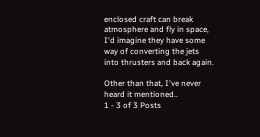enclosed craft can break atmosphere and fly in space, I'd imagine they have some way of converting the jets into thrusters and back again.

Other than that, I've never heard it mentioned..
1 - 3 of 3 Posts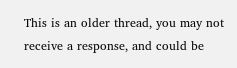This is an older thread, you may not receive a response, and could be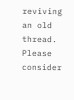reviving an old thread. Please consider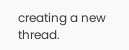creating a new thread.